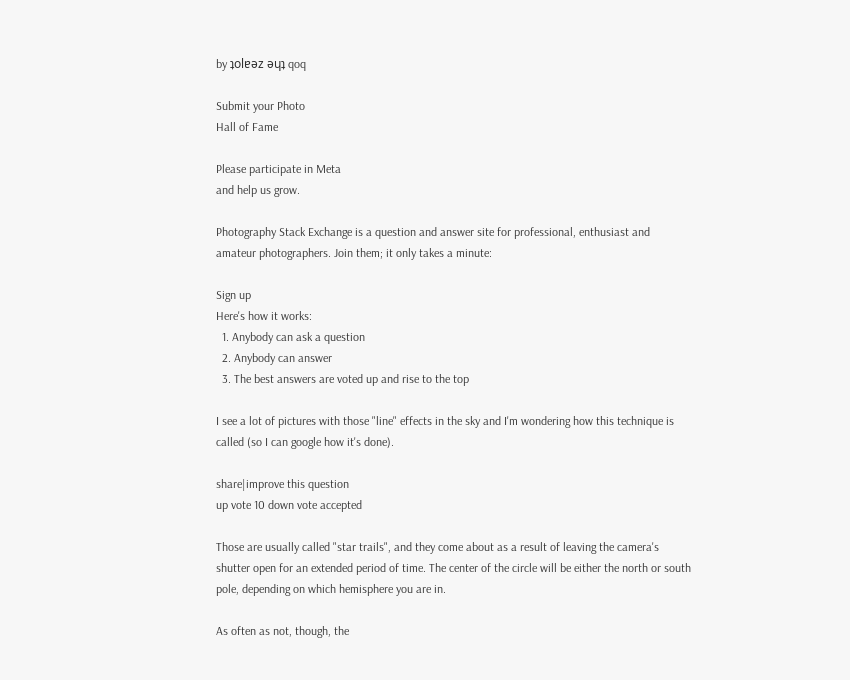by ʇolɐǝz ǝɥʇ qoq

Submit your Photo
Hall of Fame

Please participate in Meta
and help us grow.

Photography Stack Exchange is a question and answer site for professional, enthusiast and amateur photographers. Join them; it only takes a minute:

Sign up
Here's how it works:
  1. Anybody can ask a question
  2. Anybody can answer
  3. The best answers are voted up and rise to the top

I see a lot of pictures with those "line" effects in the sky and I'm wondering how this technique is called (so I can google how it's done).

share|improve this question
up vote 10 down vote accepted

Those are usually called "star trails", and they come about as a result of leaving the camera's shutter open for an extended period of time. The center of the circle will be either the north or south pole, depending on which hemisphere you are in.

As often as not, though, the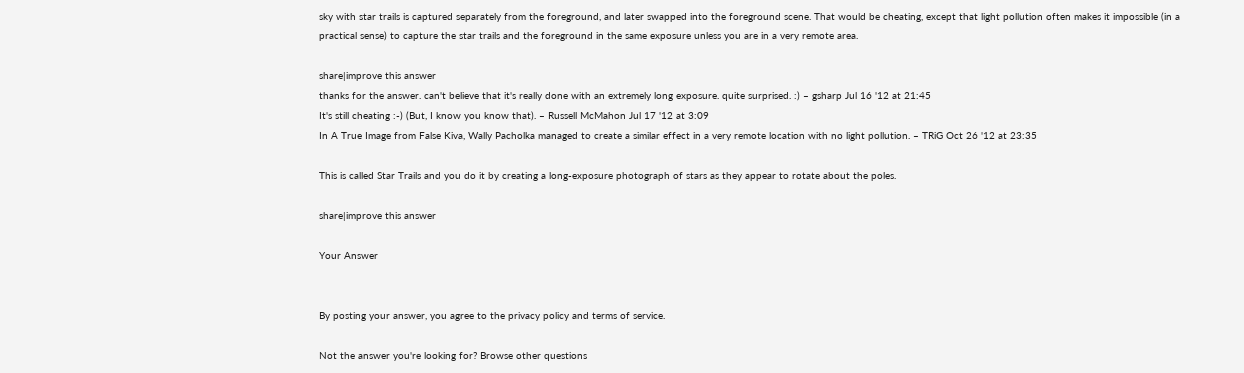sky with star trails is captured separately from the foreground, and later swapped into the foreground scene. That would be cheating, except that light pollution often makes it impossible (in a practical sense) to capture the star trails and the foreground in the same exposure unless you are in a very remote area.

share|improve this answer
thanks for the answer. can't believe that it's really done with an extremely long exposure. quite surprised. :) – gsharp Jul 16 '12 at 21:45
It's still cheating :-) (But, I know you know that). – Russell McMahon Jul 17 '12 at 3:09
In A True Image from False Kiva, Wally Pacholka managed to create a similar effect in a very remote location with no light pollution. – TRiG Oct 26 '12 at 23:35

This is called Star Trails and you do it by creating a long-exposure photograph of stars as they appear to rotate about the poles.

share|improve this answer

Your Answer


By posting your answer, you agree to the privacy policy and terms of service.

Not the answer you're looking for? Browse other questions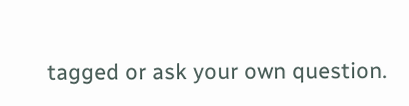tagged or ask your own question.